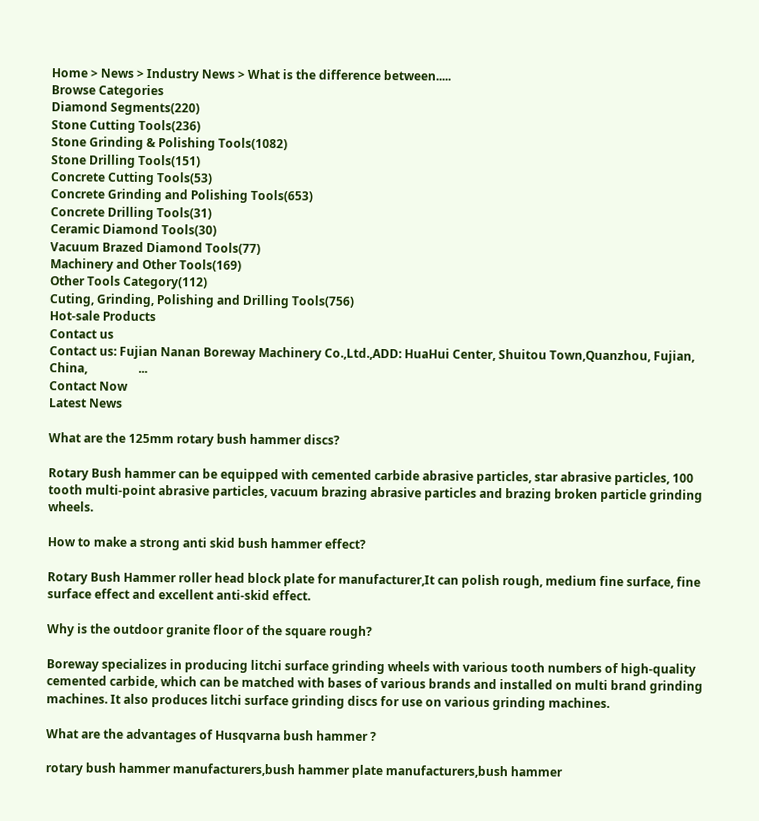Home > News > Industry News > What is the difference between.....
Browse Categories
Diamond Segments(220)
Stone Cutting Tools(236)
Stone Grinding & Polishing Tools(1082)
Stone Drilling Tools(151)
Concrete Cutting Tools(53)
Concrete Grinding and Polishing Tools(653)
Concrete Drilling Tools(31)
Ceramic Diamond Tools(30)
Vacuum Brazed Diamond Tools(77)
Machinery and Other Tools(169)
Other Tools Category(112)
Cuting, Grinding, Polishing and Drilling Tools(756)
Hot-sale Products
Contact us
Contact us: Fujian Nanan Boreway Machinery Co.,Ltd.,ADD: HuaHui Center, Shuitou Town,Quanzhou, Fujian, China,                 ...
Contact Now
Latest News

What are the 125mm rotary bush hammer discs?

Rotary Bush hammer can be equipped with cemented carbide abrasive particles, star abrasive particles, 100 tooth multi-point abrasive particles, vacuum brazing abrasive particles and brazing broken particle grinding wheels.

How to make a strong anti skid bush hammer effect?

Rotary Bush Hammer roller head block plate for manufacturer,It can polish rough, medium fine surface, fine surface effect and excellent anti-skid effect.

Why is the outdoor granite floor of the square rough?

Boreway specializes in producing litchi surface grinding wheels with various tooth numbers of high-quality cemented carbide, which can be matched with bases of various brands and installed on multi brand grinding machines. It also produces litchi surface grinding discs for use on various grinding machines.

What are the advantages of Husqvarna bush hammer ?

rotary bush hammer manufacturers,bush hammer plate manufacturers,bush hammer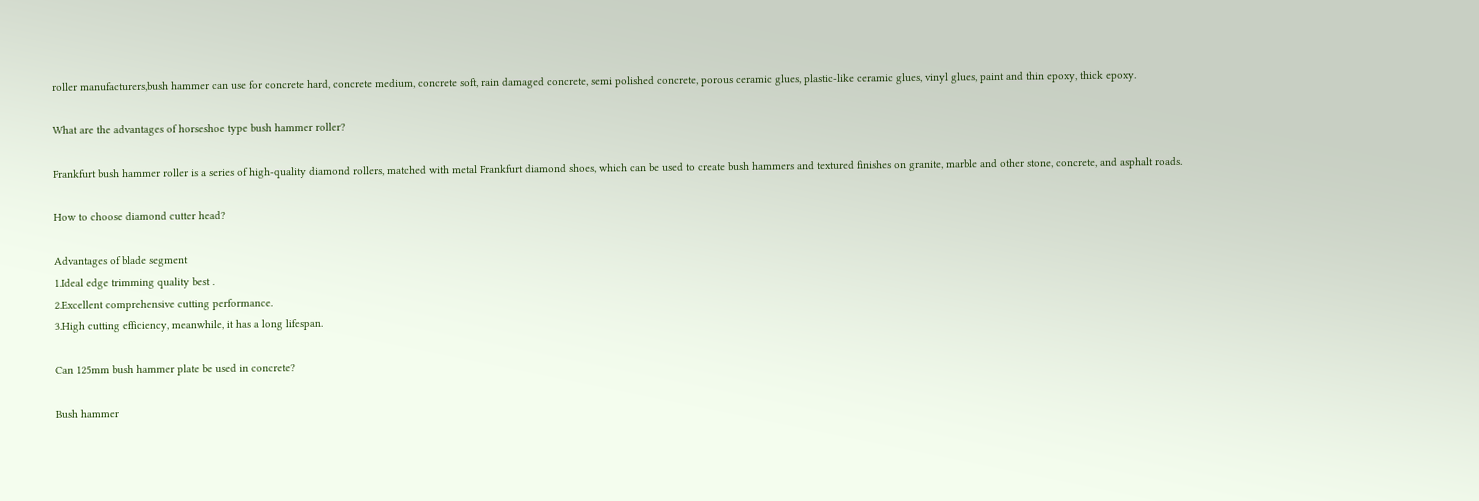roller manufacturers,bush hammer can use for concrete hard, concrete medium, concrete soft, rain damaged concrete, semi polished concrete, porous ceramic glues, plastic-like ceramic glues, vinyl glues, paint and thin epoxy, thick epoxy.

What are the advantages of horseshoe type bush hammer roller?

Frankfurt bush hammer roller is a series of high-quality diamond rollers, matched with metal Frankfurt diamond shoes, which can be used to create bush hammers and textured finishes on granite, marble and other stone, concrete, and asphalt roads.

How to choose diamond cutter head?

Advantages of blade segment
1.Ideal edge trimming quality best .
2.Excellent comprehensive cutting performance.
3.High cutting efficiency, meanwhile, it has a long lifespan.

Can 125mm bush hammer plate be used in concrete?

Bush hammer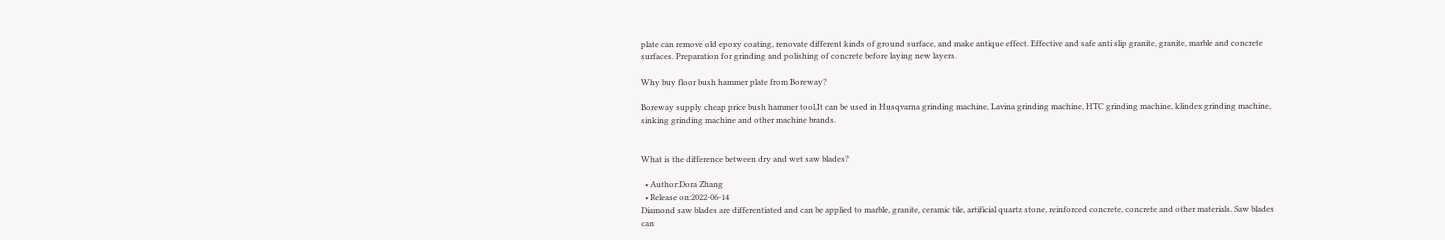plate can remove old epoxy coating, renovate different kinds of ground surface, and make antique effect. Effective and safe anti slip granite, granite, marble and concrete surfaces. Preparation for grinding and polishing of concrete before laying new layers.

Why buy floor bush hammer plate from Boreway?

Boreway supply cheap price bush hammer tool,It can be used in Husqvarna grinding machine, Lavina grinding machine, HTC grinding machine, klindex grinding machine, sinking grinding machine and other machine brands.


What is the difference between dry and wet saw blades?

  • Author:Dora Zhang
  • Release on:2022-06-14
Diamond saw blades are differentiated and can be applied to marble, granite, ceramic tile, artificial quartz stone, reinforced concrete, concrete and other materials. Saw blades can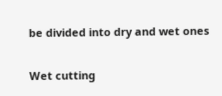be divided into dry and wet ones

Wet cutting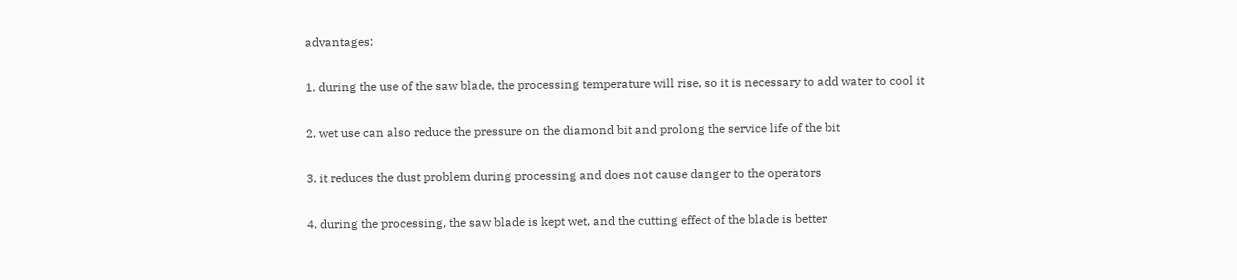advantages:

1. during the use of the saw blade, the processing temperature will rise, so it is necessary to add water to cool it

2. wet use can also reduce the pressure on the diamond bit and prolong the service life of the bit

3. it reduces the dust problem during processing and does not cause danger to the operators

4. during the processing, the saw blade is kept wet, and the cutting effect of the blade is better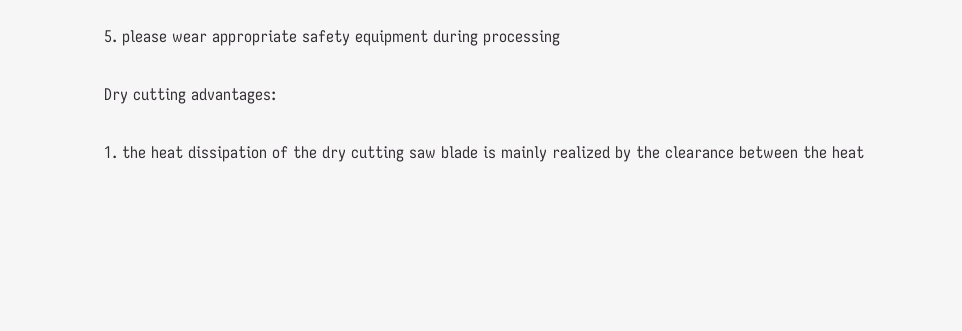5. please wear appropriate safety equipment during processing

Dry cutting advantages:

1. the heat dissipation of the dry cutting saw blade is mainly realized by the clearance between the heat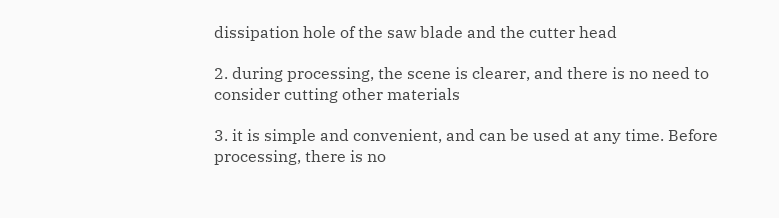dissipation hole of the saw blade and the cutter head

2. during processing, the scene is clearer, and there is no need to consider cutting other materials

3. it is simple and convenient, and can be used at any time. Before processing, there is no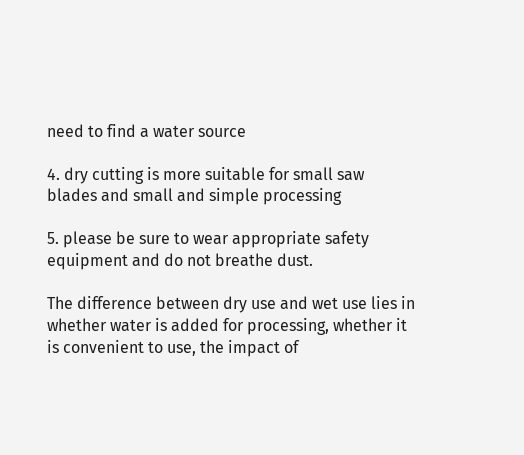need to find a water source

4. dry cutting is more suitable for small saw blades and small and simple processing

5. please be sure to wear appropriate safety equipment and do not breathe dust.

The difference between dry use and wet use lies in whether water is added for processing, whether it is convenient to use, the impact of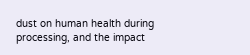dust on human health during processing, and the impact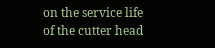on the service life of the cutter head